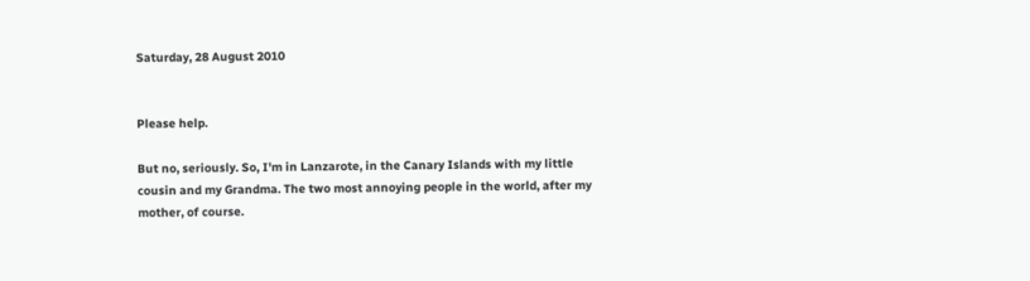Saturday, 28 August 2010


Please help.

But no, seriously. So, I'm in Lanzarote, in the Canary Islands with my little cousin and my Grandma. The two most annoying people in the world, after my mother, of course.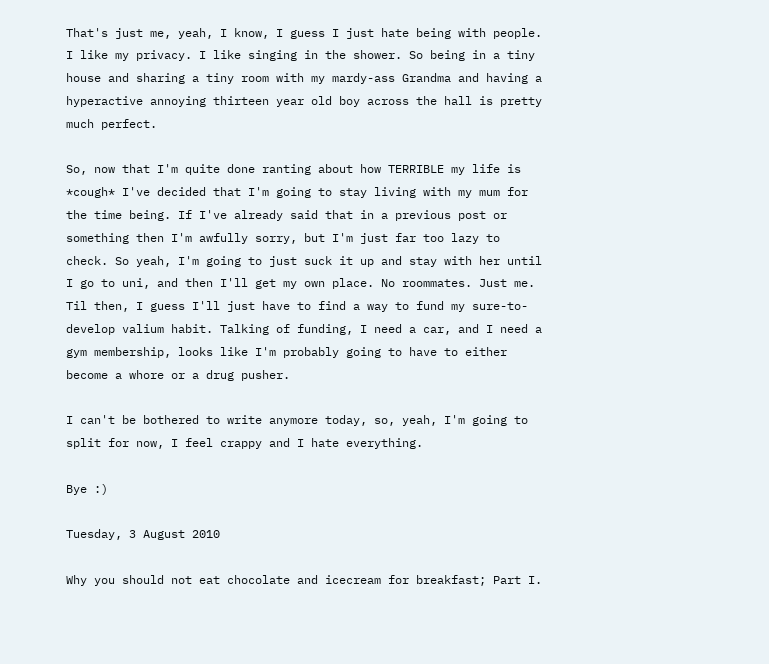That's just me, yeah, I know, I guess I just hate being with people. I like my privacy. I like singing in the shower. So being in a tiny house and sharing a tiny room with my mardy-ass Grandma and having a hyperactive annoying thirteen year old boy across the hall is pretty much perfect.

So, now that I'm quite done ranting about how TERRIBLE my life is *cough* I've decided that I'm going to stay living with my mum for the time being. If I've already said that in a previous post or something then I'm awfully sorry, but I'm just far too lazy to check. So yeah, I'm going to just suck it up and stay with her until I go to uni, and then I'll get my own place. No roommates. Just me. Til then, I guess I'll just have to find a way to fund my sure-to-develop valium habit. Talking of funding, I need a car, and I need a gym membership, looks like I'm probably going to have to either become a whore or a drug pusher.

I can't be bothered to write anymore today, so, yeah, I'm going to split for now, I feel crappy and I hate everything.

Bye :)

Tuesday, 3 August 2010

Why you should not eat chocolate and icecream for breakfast; Part I.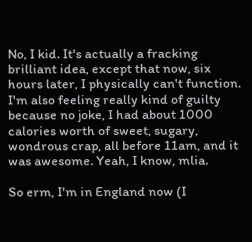No, I kid. It's actually a fracking brilliant idea, except that now, six hours later, I physically can't function. I'm also feeling really kind of guilty because no joke, I had about 1000 calories worth of sweet, sugary, wondrous crap, all before 11am, and it was awesome. Yeah, I know, mlia.

So erm, I'm in England now (I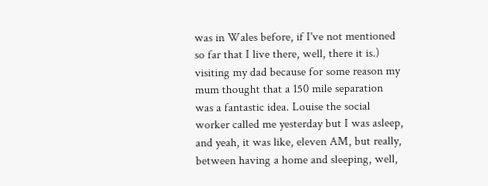was in Wales before, if I've not mentioned so far that I live there, well, there it is.) visiting my dad because for some reason my mum thought that a 150 mile separation was a fantastic idea. Louise the social worker called me yesterday but I was asleep, and yeah, it was like, eleven AM, but really, between having a home and sleeping, well,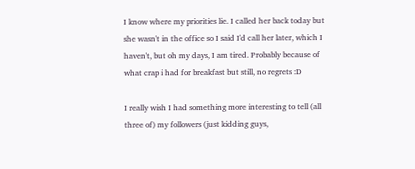I know where my priorities lie. I called her back today but she wasn't in the office so I said I'd call her later, which I haven't, but oh my days, I am tired. Probably because of what crap i had for breakfast but still, no regrets :D

I really wish I had something more interesting to tell (all three of) my followers (just kidding guys,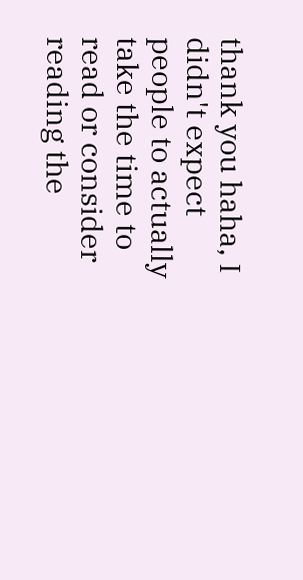thank you haha, I didn't expect people to actually take the time to read or consider reading the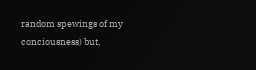random spewings of my conciousness) but,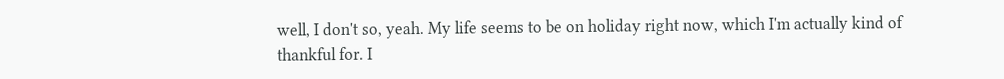well, I don't so, yeah. My life seems to be on holiday right now, which I'm actually kind of thankful for. I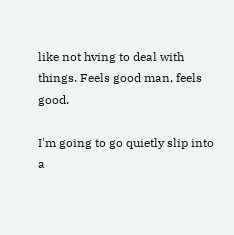like not hving to deal with things. Feels good man, feels good.

I'm going to go quietly slip into a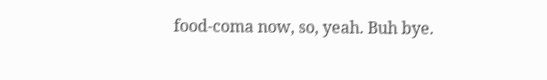food-coma now, so, yeah. Buh bye.